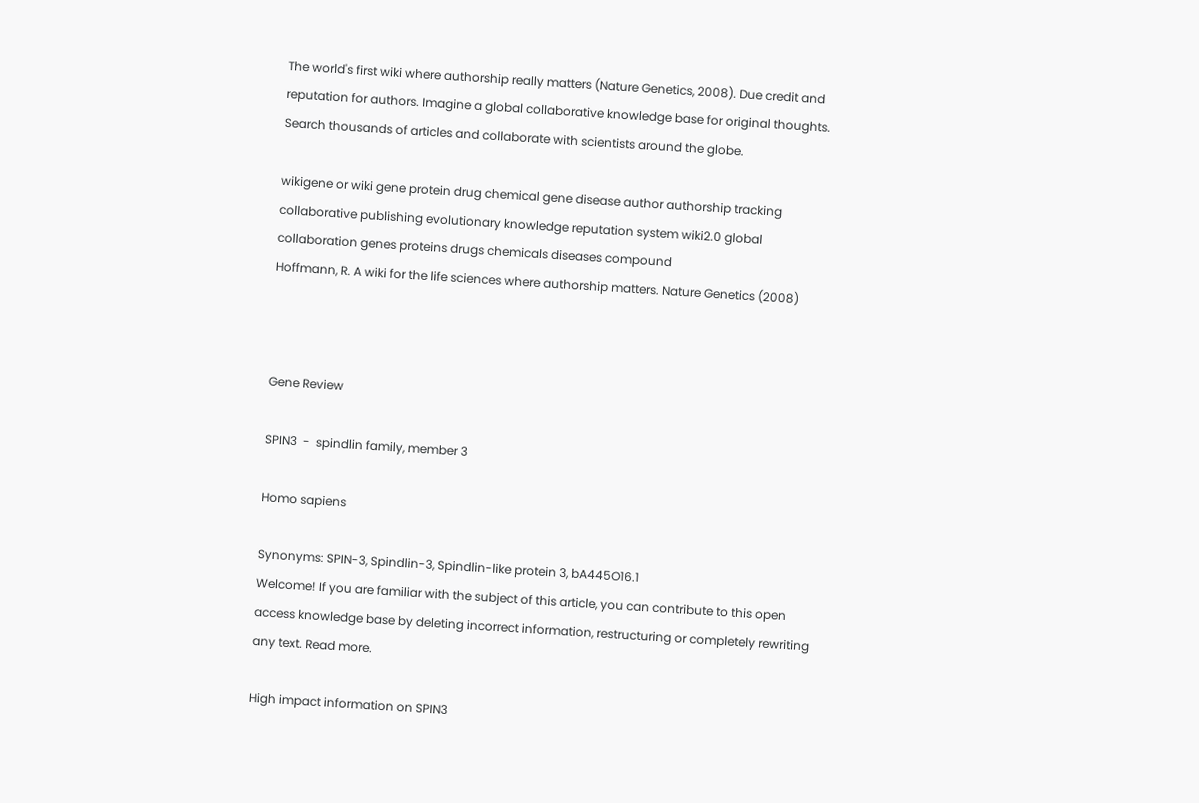The world's first wiki where authorship really matters (Nature Genetics, 2008). Due credit and reputation for authors. Imagine a global collaborative knowledge base for original thoughts. Search thousands of articles and collaborate with scientists around the globe.

wikigene or wiki gene protein drug chemical gene disease author authorship tracking collaborative publishing evolutionary knowledge reputation system wiki2.0 global collaboration genes proteins drugs chemicals diseases compound
Hoffmann, R. A wiki for the life sciences where authorship matters. Nature Genetics (2008)



Gene Review

SPIN3  -  spindlin family, member 3

Homo sapiens

Synonyms: SPIN-3, Spindlin-3, Spindlin-like protein 3, bA445O16.1
Welcome! If you are familiar with the subject of this article, you can contribute to this open access knowledge base by deleting incorrect information, restructuring or completely rewriting any text. Read more.

High impact information on SPIN3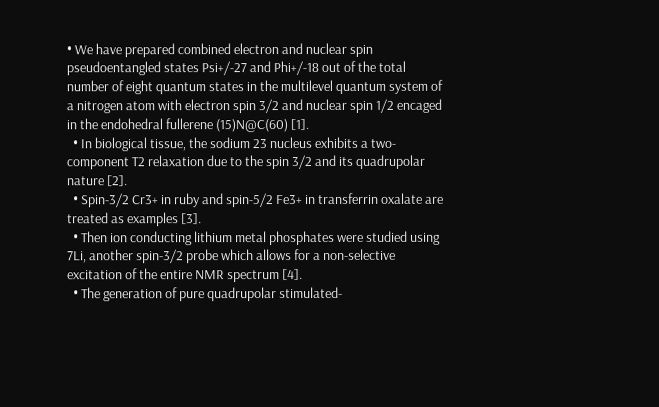• We have prepared combined electron and nuclear spin pseudoentangled states Psi+/-27 and Phi+/-18 out of the total number of eight quantum states in the multilevel quantum system of a nitrogen atom with electron spin 3/2 and nuclear spin 1/2 encaged in the endohedral fullerene (15)N@C(60) [1].
  • In biological tissue, the sodium 23 nucleus exhibits a two-component T2 relaxation due to the spin 3/2 and its quadrupolar nature [2].
  • Spin-3/2 Cr3+ in ruby and spin-5/2 Fe3+ in transferrin oxalate are treated as examples [3].
  • Then ion conducting lithium metal phosphates were studied using 7Li, another spin-3/2 probe which allows for a non-selective excitation of the entire NMR spectrum [4].
  • The generation of pure quadrupolar stimulated-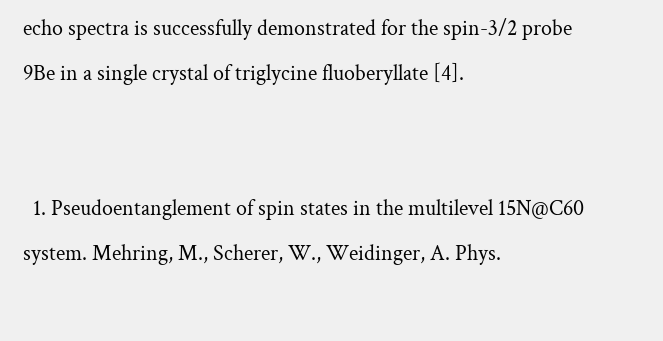echo spectra is successfully demonstrated for the spin-3/2 probe 9Be in a single crystal of triglycine fluoberyllate [4].


  1. Pseudoentanglement of spin states in the multilevel 15N@C60 system. Mehring, M., Scherer, W., Weidinger, A. Phys.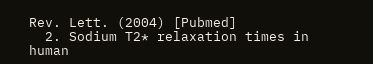Rev. Lett. (2004) [Pubmed]
  2. Sodium T2* relaxation times in human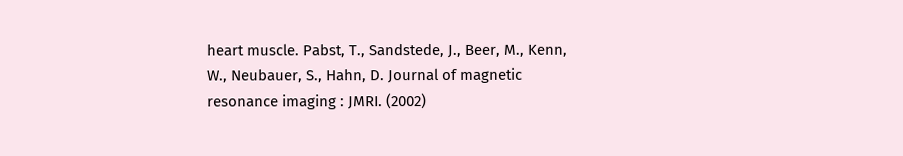heart muscle. Pabst, T., Sandstede, J., Beer, M., Kenn, W., Neubauer, S., Hahn, D. Journal of magnetic resonance imaging : JMRI. (2002)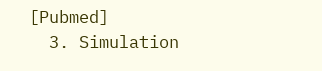[Pubmed]
  3. Simulation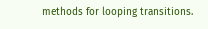methods for looping transitions.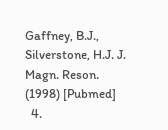Gaffney, B.J., Silverstone, H.J. J. Magn. Reson. (1998) [Pubmed]
  4.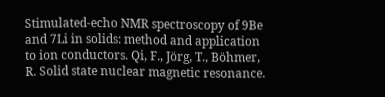Stimulated-echo NMR spectroscopy of 9Be and 7Li in solids: method and application to ion conductors. Qi, F., Jörg, T., Böhmer, R. Solid state nuclear magnetic resonance.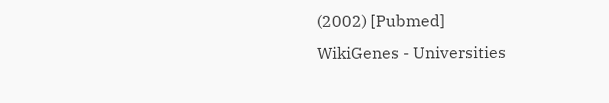(2002) [Pubmed]
WikiGenes - Universities